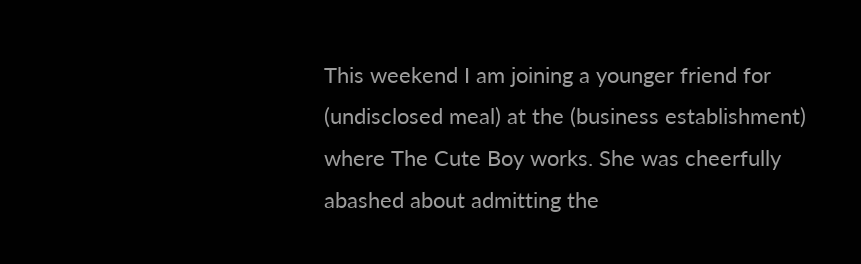This weekend I am joining a younger friend for (undisclosed meal) at the (business establishment) where The Cute Boy works. She was cheerfully abashed about admitting the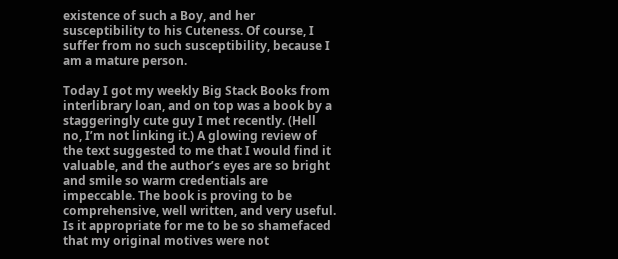existence of such a Boy, and her susceptibility to his Cuteness. Of course, I suffer from no such susceptibility, because I am a mature person.

Today I got my weekly Big Stack Books from interlibrary loan, and on top was a book by a staggeringly cute guy I met recently. (Hell no, I’m not linking it.) A glowing review of the text suggested to me that I would find it valuable, and the author’s eyes are so bright and smile so warm credentials are impeccable. The book is proving to be comprehensive, well written, and very useful. Is it appropriate for me to be so shamefaced that my original motives were not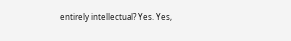entirely intellectual? Yes. Yes,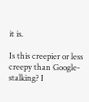it is.

Is this creepier or less creepy than Google-stalking? I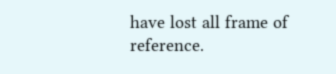have lost all frame of reference.